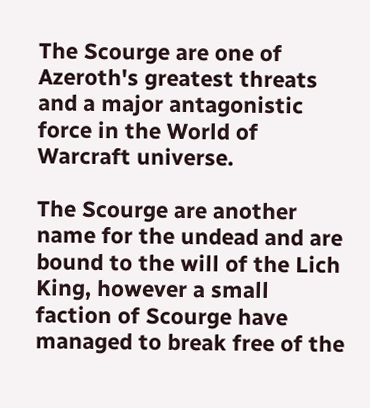The Scourge are one of Azeroth's greatest threats and a major antagonistic force in the World of Warcraft universe.

The Scourge are another name for the undead and are bound to the will of the Lich King, however a small faction of Scourge have managed to break free of the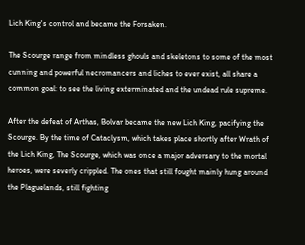Lich King's control and became the Forsaken.

The Scourge range from mindless ghouls and skeletons to some of the most cunning and powerful necromancers and liches to ever exist, all share a common goal: to see the living exterminated and the undead rule supreme.

After the defeat of Arthas, Bolvar became the new Lich King, pacifying the Scourge. By the time of Cataclysm, which takes place shortly after Wrath of the Lich King, The Scourge, which was once a major adversary to the mortal heroes, were severly crippled. The ones that still fought mainly hung around the Plaguelands, still fighting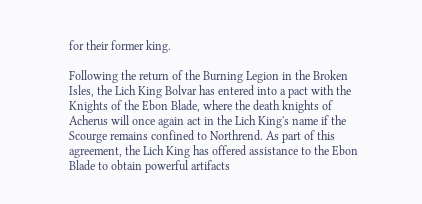for their former king.

Following the return of the Burning Legion in the Broken Isles, the Lich King Bolvar has entered into a pact with the Knights of the Ebon Blade, where the death knights of Acherus will once again act in the Lich King's name if the Scourge remains confined to Northrend. As part of this agreement, the Lich King has offered assistance to the Ebon Blade to obtain powerful artifacts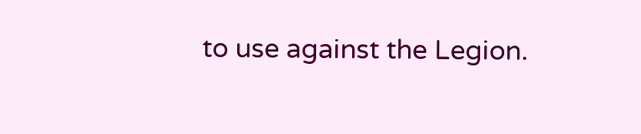to use against the Legion.